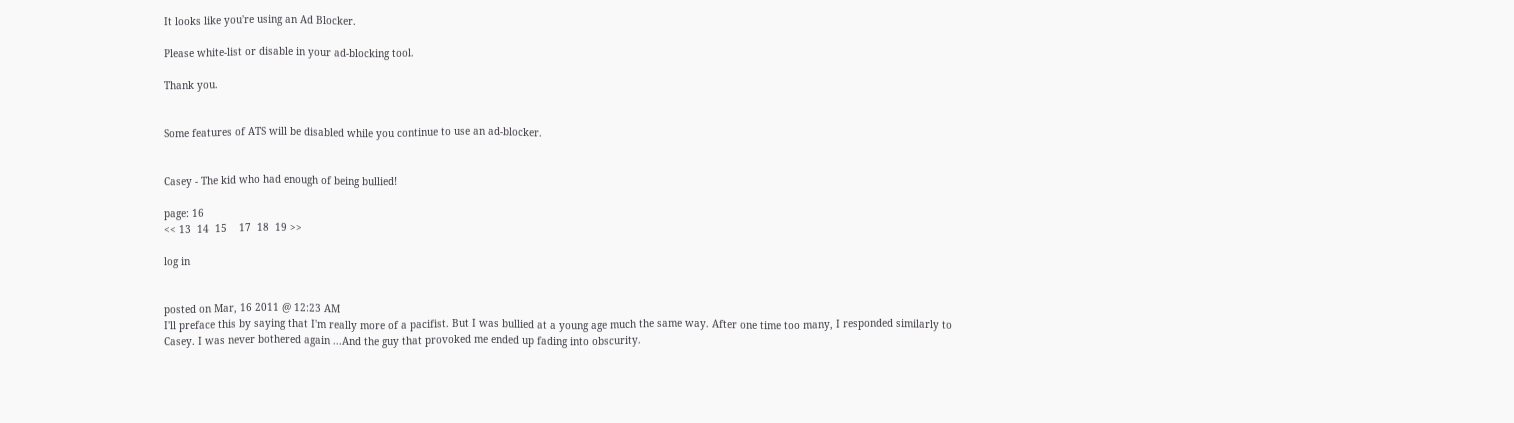It looks like you're using an Ad Blocker.

Please white-list or disable in your ad-blocking tool.

Thank you.


Some features of ATS will be disabled while you continue to use an ad-blocker.


Casey - The kid who had enough of being bullied!

page: 16
<< 13  14  15    17  18  19 >>

log in


posted on Mar, 16 2011 @ 12:23 AM
I'll preface this by saying that I'm really more of a pacifist. But I was bullied at a young age much the same way. After one time too many, I responded similarly to Casey. I was never bothered again ...And the guy that provoked me ended up fading into obscurity.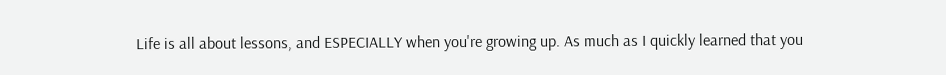Life is all about lessons, and ESPECIALLY when you're growing up. As much as I quickly learned that you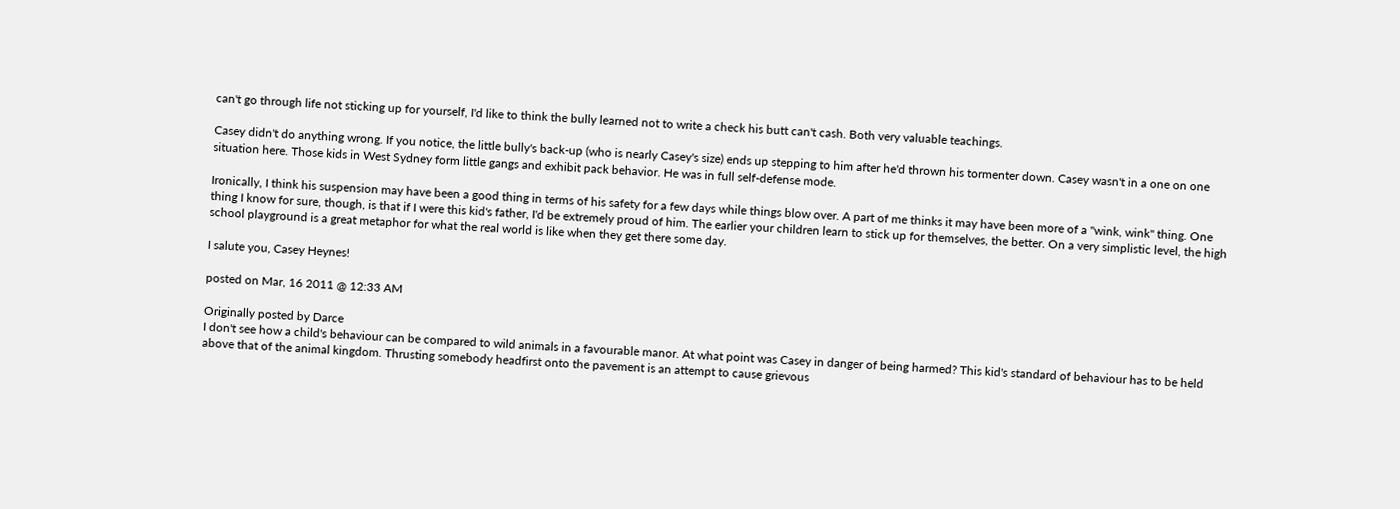can't go through life not sticking up for yourself, I'd like to think the bully learned not to write a check his butt can't cash. Both very valuable teachings.

Casey didn't do anything wrong. If you notice, the little bully's back-up (who is nearly Casey's size) ends up stepping to him after he'd thrown his tormenter down. Casey wasn't in a one on one situation here. Those kids in West Sydney form little gangs and exhibit pack behavior. He was in full self-defense mode.

Ironically, I think his suspension may have been a good thing in terms of his safety for a few days while things blow over. A part of me thinks it may have been more of a "wink, wink" thing. One thing I know for sure, though, is that if I were this kid's father, I'd be extremely proud of him. The earlier your children learn to stick up for themselves, the better. On a very simplistic level, the high school playground is a great metaphor for what the real world is like when they get there some day.

I salute you, Casey Heynes!

posted on Mar, 16 2011 @ 12:33 AM

Originally posted by Darce
I don't see how a child's behaviour can be compared to wild animals in a favourable manor. At what point was Casey in danger of being harmed? This kid's standard of behaviour has to be held above that of the animal kingdom. Thrusting somebody headfirst onto the pavement is an attempt to cause grievous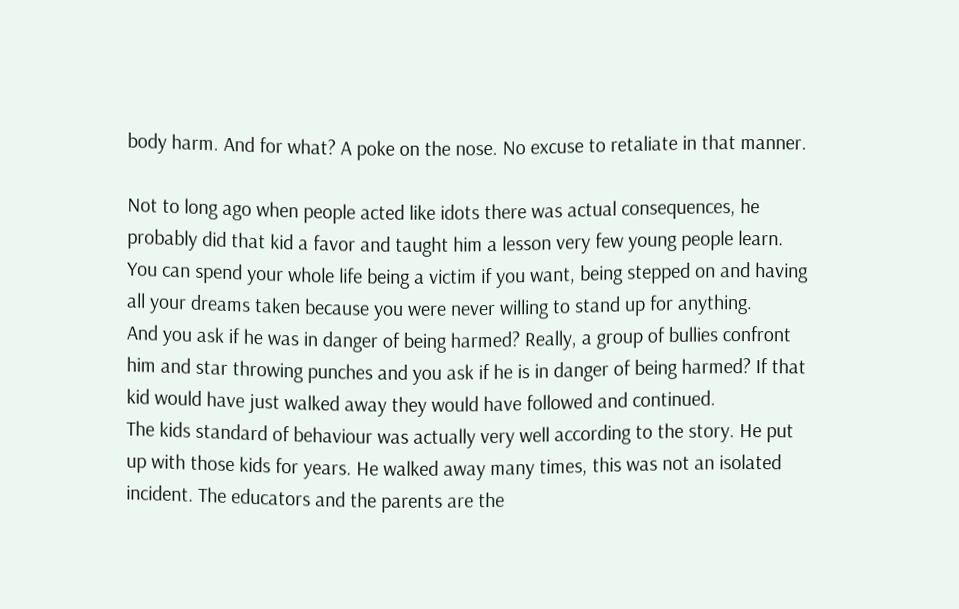body harm. And for what? A poke on the nose. No excuse to retaliate in that manner.

Not to long ago when people acted like idots there was actual consequences, he probably did that kid a favor and taught him a lesson very few young people learn.
You can spend your whole life being a victim if you want, being stepped on and having all your dreams taken because you were never willing to stand up for anything.
And you ask if he was in danger of being harmed? Really, a group of bullies confront him and star throwing punches and you ask if he is in danger of being harmed? If that kid would have just walked away they would have followed and continued.
The kids standard of behaviour was actually very well according to the story. He put up with those kids for years. He walked away many times, this was not an isolated incident. The educators and the parents are the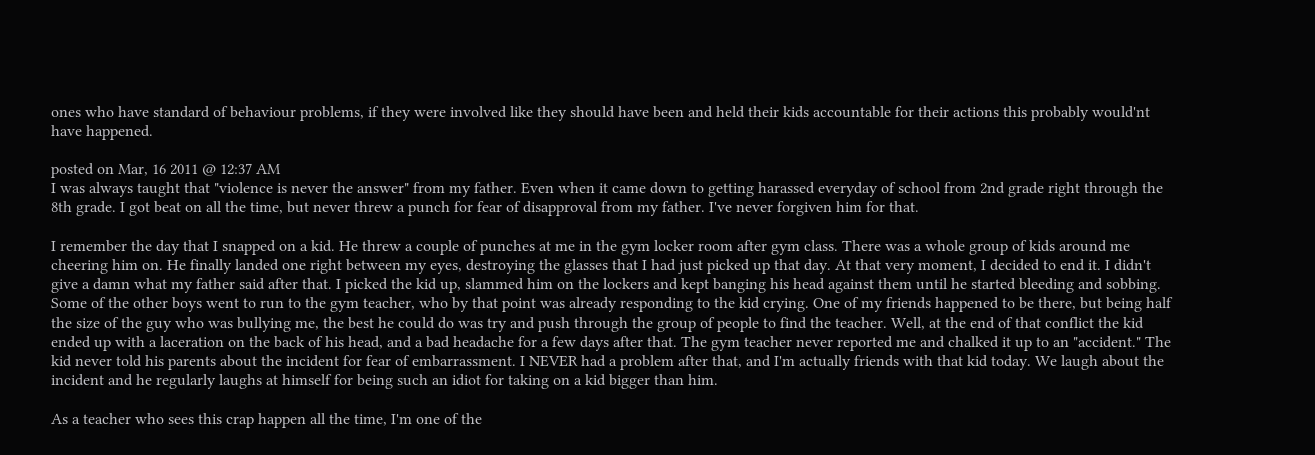ones who have standard of behaviour problems, if they were involved like they should have been and held their kids accountable for their actions this probably would'nt have happened.

posted on Mar, 16 2011 @ 12:37 AM
I was always taught that "violence is never the answer" from my father. Even when it came down to getting harassed everyday of school from 2nd grade right through the 8th grade. I got beat on all the time, but never threw a punch for fear of disapproval from my father. I've never forgiven him for that.

I remember the day that I snapped on a kid. He threw a couple of punches at me in the gym locker room after gym class. There was a whole group of kids around me cheering him on. He finally landed one right between my eyes, destroying the glasses that I had just picked up that day. At that very moment, I decided to end it. I didn't give a damn what my father said after that. I picked the kid up, slammed him on the lockers and kept banging his head against them until he started bleeding and sobbing. Some of the other boys went to run to the gym teacher, who by that point was already responding to the kid crying. One of my friends happened to be there, but being half the size of the guy who was bullying me, the best he could do was try and push through the group of people to find the teacher. Well, at the end of that conflict the kid ended up with a laceration on the back of his head, and a bad headache for a few days after that. The gym teacher never reported me and chalked it up to an "accident." The kid never told his parents about the incident for fear of embarrassment. I NEVER had a problem after that, and I'm actually friends with that kid today. We laugh about the incident and he regularly laughs at himself for being such an idiot for taking on a kid bigger than him.

As a teacher who sees this crap happen all the time, I'm one of the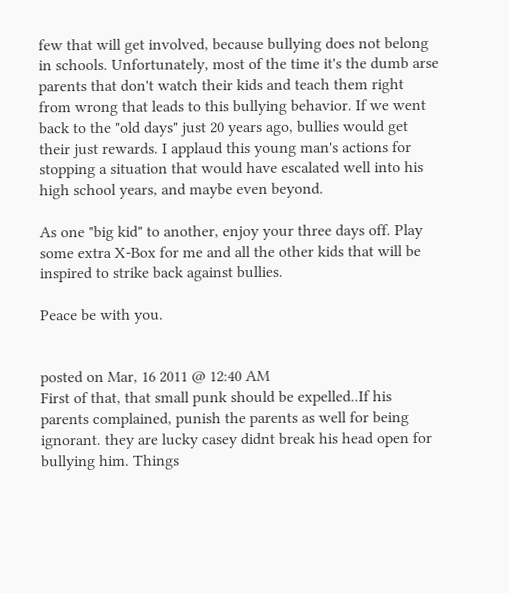few that will get involved, because bullying does not belong in schools. Unfortunately, most of the time it's the dumb arse parents that don't watch their kids and teach them right from wrong that leads to this bullying behavior. If we went back to the "old days" just 20 years ago, bullies would get their just rewards. I applaud this young man's actions for stopping a situation that would have escalated well into his high school years, and maybe even beyond.

As one "big kid" to another, enjoy your three days off. Play some extra X-Box for me and all the other kids that will be inspired to strike back against bullies.

Peace be with you.


posted on Mar, 16 2011 @ 12:40 AM
First of that, that small punk should be expelled..If his parents complained, punish the parents as well for being ignorant. they are lucky casey didnt break his head open for bullying him. Things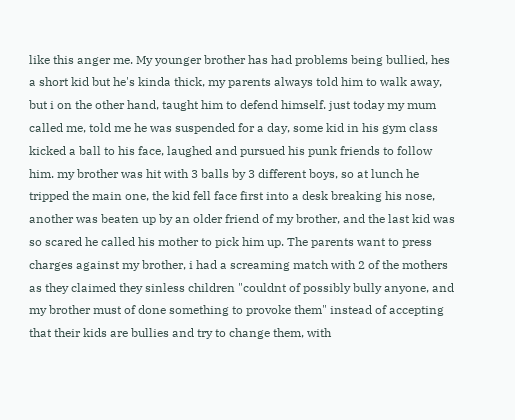like this anger me. My younger brother has had problems being bullied, hes a short kid but he's kinda thick, my parents always told him to walk away, but i on the other hand, taught him to defend himself. just today my mum called me, told me he was suspended for a day, some kid in his gym class kicked a ball to his face, laughed and pursued his punk friends to follow him. my brother was hit with 3 balls by 3 different boys, so at lunch he tripped the main one, the kid fell face first into a desk breaking his nose, another was beaten up by an older friend of my brother, and the last kid was so scared he called his mother to pick him up. The parents want to press charges against my brother, i had a screaming match with 2 of the mothers as they claimed they sinless children "couldnt of possibly bully anyone, and my brother must of done something to provoke them" instead of accepting that their kids are bullies and try to change them, with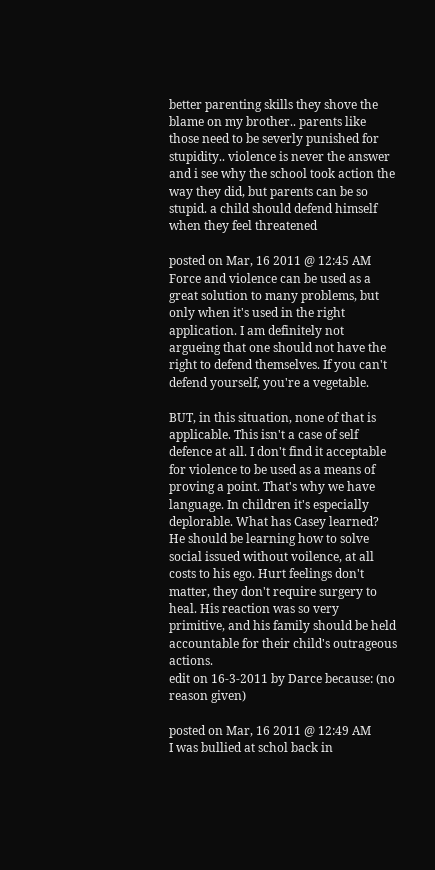better parenting skills they shove the blame on my brother.. parents like those need to be severly punished for stupidity.. violence is never the answer and i see why the school took action the way they did, but parents can be so stupid. a child should defend himself when they feel threatened

posted on Mar, 16 2011 @ 12:45 AM
Force and violence can be used as a great solution to many problems, but only when it's used in the right application. I am definitely not argueing that one should not have the right to defend themselves. If you can't defend yourself, you're a vegetable.

BUT, in this situation, none of that is applicable. This isn't a case of self defence at all. I don't find it acceptable for violence to be used as a means of proving a point. That's why we have language. In children it's especially deplorable. What has Casey learned? He should be learning how to solve social issued without voilence, at all costs to his ego. Hurt feelings don't matter, they don't require surgery to heal. His reaction was so very primitive, and his family should be held accountable for their child's outrageous actions.
edit on 16-3-2011 by Darce because: (no reason given)

posted on Mar, 16 2011 @ 12:49 AM
I was bullied at schol back in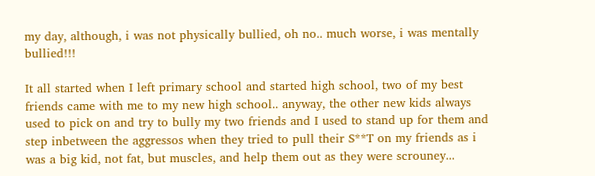my day, although, i was not physically bullied, oh no.. much worse, i was mentally bullied!!!

It all started when I left primary school and started high school, two of my best friends came with me to my new high school.. anyway, the other new kids always used to pick on and try to bully my two friends and I used to stand up for them and step inbetween the aggressos when they tried to pull their S**T on my friends as i was a big kid, not fat, but muscles, and help them out as they were scrouney...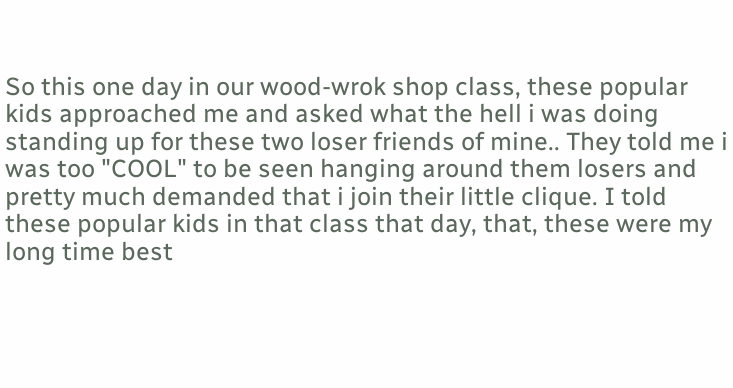So this one day in our wood-wrok shop class, these popular kids approached me and asked what the hell i was doing standing up for these two loser friends of mine.. They told me i was too "COOL" to be seen hanging around them losers and pretty much demanded that i join their little clique. I told these popular kids in that class that day, that, these were my long time best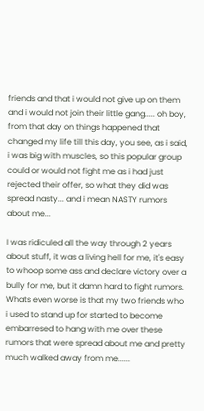friends and that i would not give up on them and i would not join their little gang..... oh boy, from that day on things happened that changed my life till this day, you see, as i said, i was big with muscles, so this popular group could or would not fight me as i had just rejected their offer, so what they did was spread nasty... and i mean NASTY rumors about me...

I was ridiculed all the way through 2 years about stuff, it was a living hell for me, it's easy to whoop some ass and declare victory over a bully for me, but it damn hard to fight rumors. Whats even worse is that my two friends who i used to stand up for started to become embarresed to hang with me over these rumors that were spread about me and pretty much walked away from me......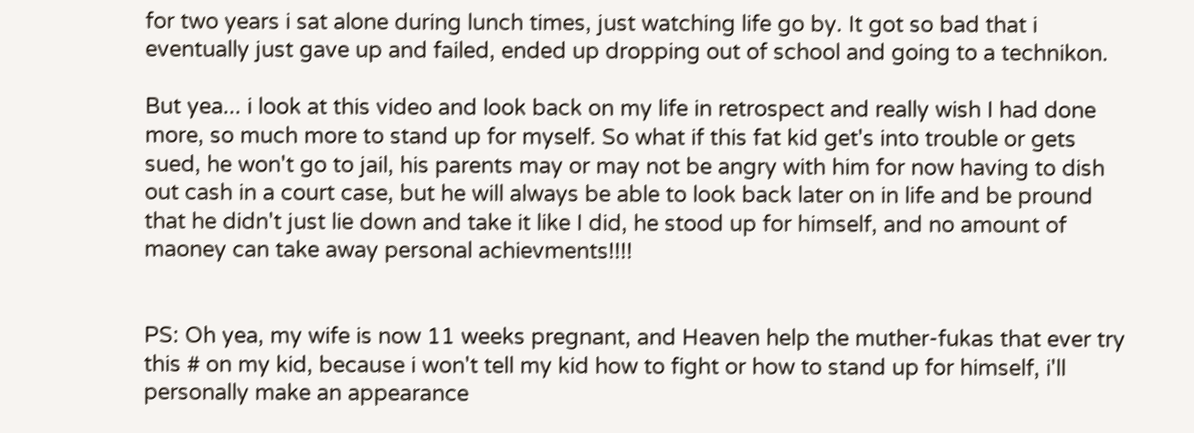for two years i sat alone during lunch times, just watching life go by. It got so bad that i eventually just gave up and failed, ended up dropping out of school and going to a technikon.

But yea... i look at this video and look back on my life in retrospect and really wish I had done more, so much more to stand up for myself. So what if this fat kid get's into trouble or gets sued, he won't go to jail, his parents may or may not be angry with him for now having to dish out cash in a court case, but he will always be able to look back later on in life and be pround that he didn't just lie down and take it like I did, he stood up for himself, and no amount of maoney can take away personal achievments!!!!


PS: Oh yea, my wife is now 11 weeks pregnant, and Heaven help the muther-fukas that ever try this # on my kid, because i won't tell my kid how to fight or how to stand up for himself, i'll personally make an appearance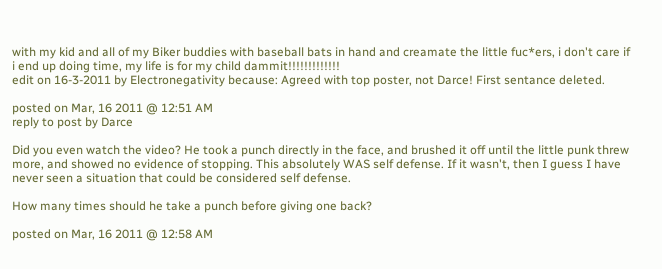with my kid and all of my Biker buddies with baseball bats in hand and creamate the little fuc*ers, i don't care if i end up doing time, my life is for my child dammit!!!!!!!!!!!!!
edit on 16-3-2011 by Electronegativity because: Agreed with top poster, not Darce! First sentance deleted.

posted on Mar, 16 2011 @ 12:51 AM
reply to post by Darce

Did you even watch the video? He took a punch directly in the face, and brushed it off until the little punk threw more, and showed no evidence of stopping. This absolutely WAS self defense. If it wasn't, then I guess I have never seen a situation that could be considered self defense.

How many times should he take a punch before giving one back?

posted on Mar, 16 2011 @ 12:58 AM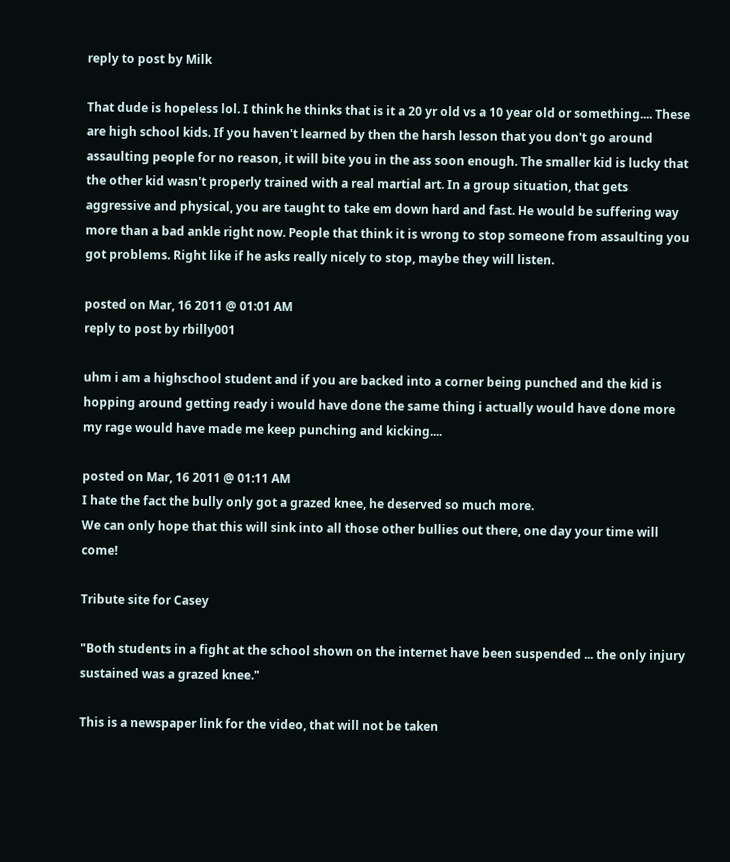reply to post by Milk

That dude is hopeless lol. I think he thinks that is it a 20 yr old vs a 10 year old or something.... These are high school kids. If you haven't learned by then the harsh lesson that you don't go around assaulting people for no reason, it will bite you in the ass soon enough. The smaller kid is lucky that the other kid wasn't properly trained with a real martial art. In a group situation, that gets aggressive and physical, you are taught to take em down hard and fast. He would be suffering way more than a bad ankle right now. People that think it is wrong to stop someone from assaulting you got problems. Right like if he asks really nicely to stop, maybe they will listen.

posted on Mar, 16 2011 @ 01:01 AM
reply to post by rbilly001

uhm i am a highschool student and if you are backed into a corner being punched and the kid is hopping around getting ready i would have done the same thing i actually would have done more my rage would have made me keep punching and kicking....

posted on Mar, 16 2011 @ 01:11 AM
I hate the fact the bully only got a grazed knee, he deserved so much more.
We can only hope that this will sink into all those other bullies out there, one day your time will come!

Tribute site for Casey

"Both students in a fight at the school shown on the internet have been suspended ... the only injury sustained was a grazed knee."

This is a newspaper link for the video, that will not be taken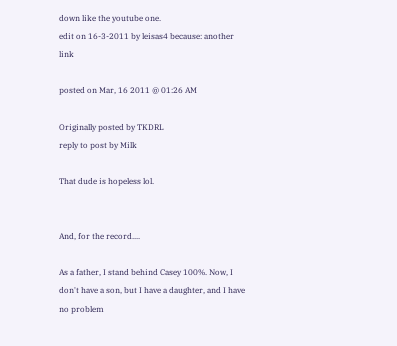down like the youtube one.
edit on 16-3-2011 by leisas4 because: another link

posted on Mar, 16 2011 @ 01:26 AM

Originally posted by TKDRL
reply to post by Milk

That dude is hopeless lol.


And, for the record....

As a father, I stand behind Casey 100%. Now, I don't have a son, but I have a daughter, and I have no problem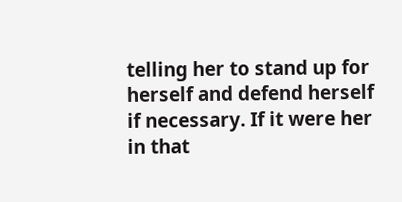telling her to stand up for herself and defend herself if necessary. If it were her in that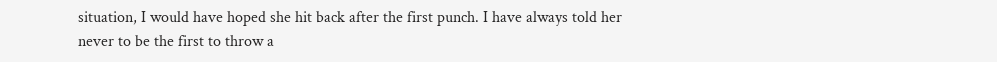situation, I would have hoped she hit back after the first punch. I have always told her never to be the first to throw a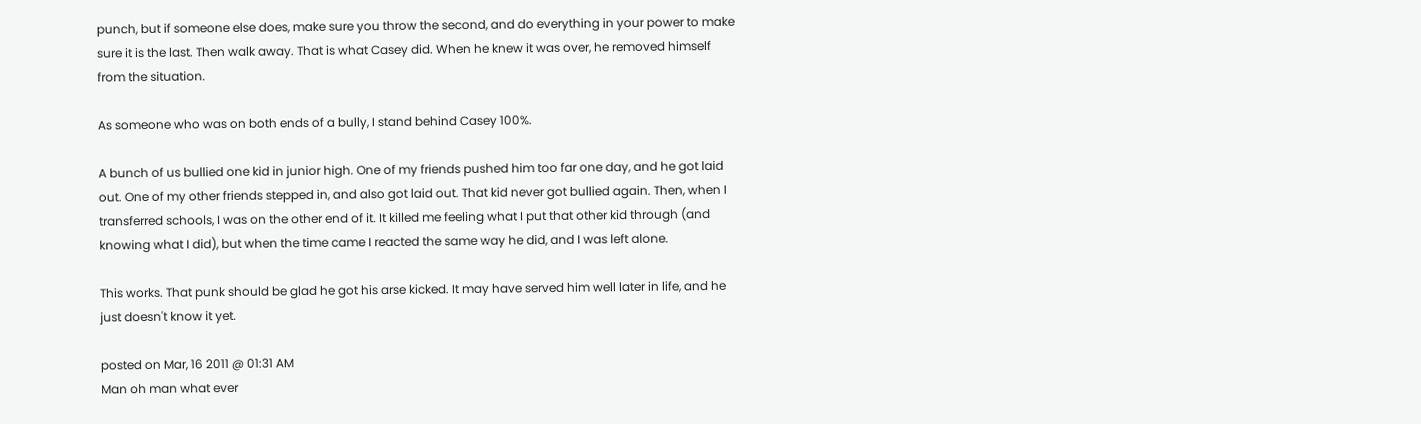punch, but if someone else does, make sure you throw the second, and do everything in your power to make sure it is the last. Then walk away. That is what Casey did. When he knew it was over, he removed himself from the situation.

As someone who was on both ends of a bully, I stand behind Casey 100%.

A bunch of us bullied one kid in junior high. One of my friends pushed him too far one day, and he got laid out. One of my other friends stepped in, and also got laid out. That kid never got bullied again. Then, when I transferred schools, I was on the other end of it. It killed me feeling what I put that other kid through (and knowing what I did), but when the time came I reacted the same way he did, and I was left alone.

This works. That punk should be glad he got his arse kicked. It may have served him well later in life, and he just doesn't know it yet.

posted on Mar, 16 2011 @ 01:31 AM
Man oh man what ever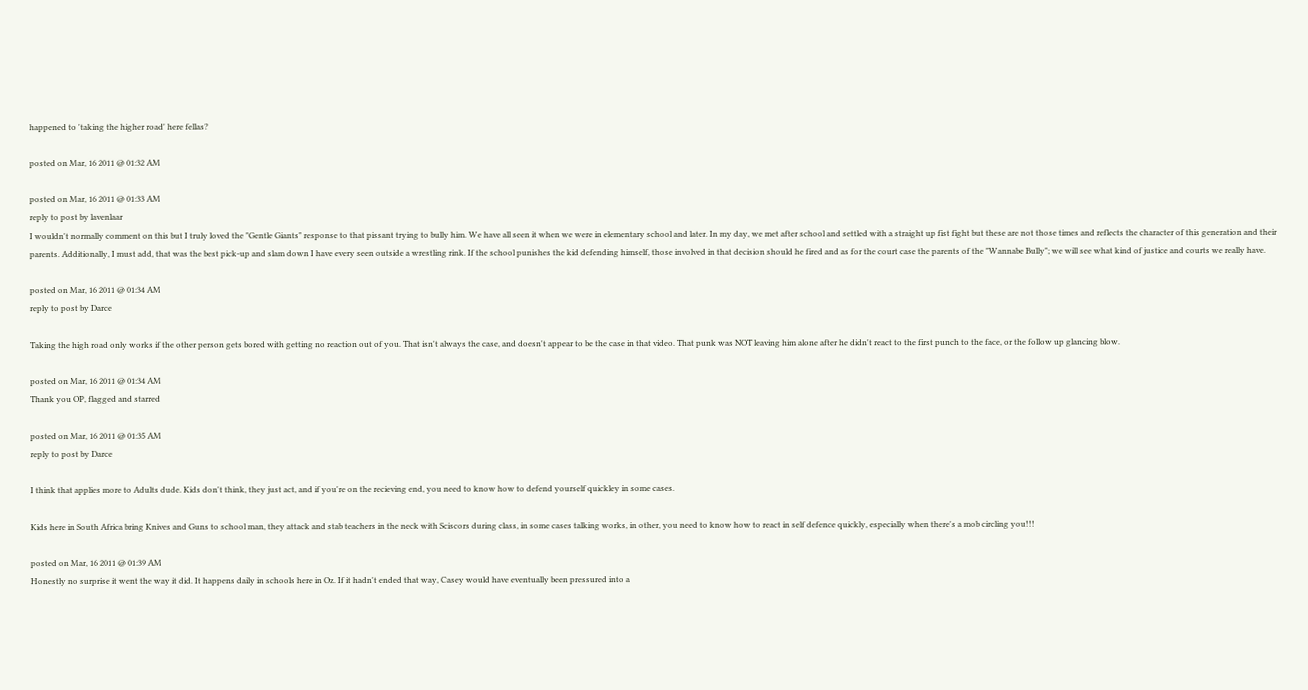happened to 'taking the higher road' here fellas?

posted on Mar, 16 2011 @ 01:32 AM

posted on Mar, 16 2011 @ 01:33 AM
reply to post by lavenlaar
I wouldn't normally comment on this but I truly loved the "Gentle Giants" response to that pissant trying to bully him. We have all seen it when we were in elementary school and later. In my day, we met after school and settled with a straight up fist fight but these are not those times and reflects the character of this generation and their parents. Additionally, I must add, that was the best pick-up and slam down I have every seen outside a wrestling rink. If the school punishes the kid defending himself, those involved in that decision should he fired and as for the court case the parents of the "Wannabe Bully"; we will see what kind of justice and courts we really have.

posted on Mar, 16 2011 @ 01:34 AM
reply to post by Darce

Taking the high road only works if the other person gets bored with getting no reaction out of you. That isn't always the case, and doesn't appear to be the case in that video. That punk was NOT leaving him alone after he didn't react to the first punch to the face, or the follow up glancing blow.

posted on Mar, 16 2011 @ 01:34 AM
Thank you OP, flagged and starred

posted on Mar, 16 2011 @ 01:35 AM
reply to post by Darce

I think that applies more to Adults dude. Kids don't think, they just act, and if you're on the recieving end, you need to know how to defend yourself quickley in some cases.

Kids here in South Africa bring Knives and Guns to school man, they attack and stab teachers in the neck with Sciscors during class, in some cases talking works, in other, you need to know how to react in self defence quickly, especially when there's a mob circling you!!!

posted on Mar, 16 2011 @ 01:39 AM
Honestly no surprise it went the way it did. It happens daily in schools here in Oz. If it hadn't ended that way, Casey would have eventually been pressured into a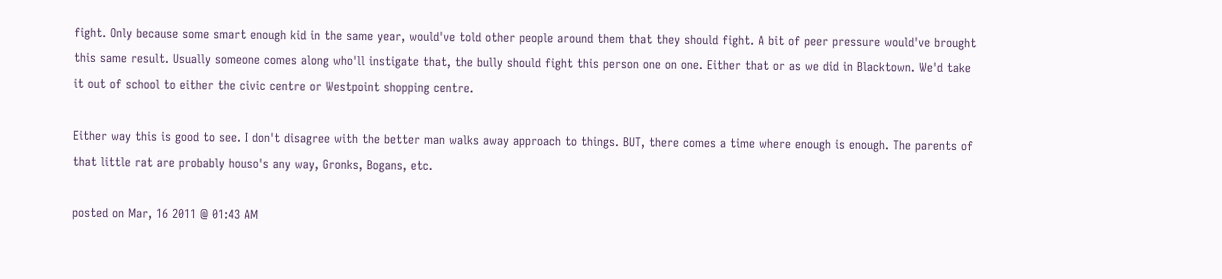fight. Only because some smart enough kid in the same year, would've told other people around them that they should fight. A bit of peer pressure would've brought this same result. Usually someone comes along who'll instigate that, the bully should fight this person one on one. Either that or as we did in Blacktown. We'd take it out of school to either the civic centre or Westpoint shopping centre.

Either way this is good to see. I don't disagree with the better man walks away approach to things. BUT, there comes a time where enough is enough. The parents of that little rat are probably houso's any way, Gronks, Bogans, etc.

posted on Mar, 16 2011 @ 01:43 AM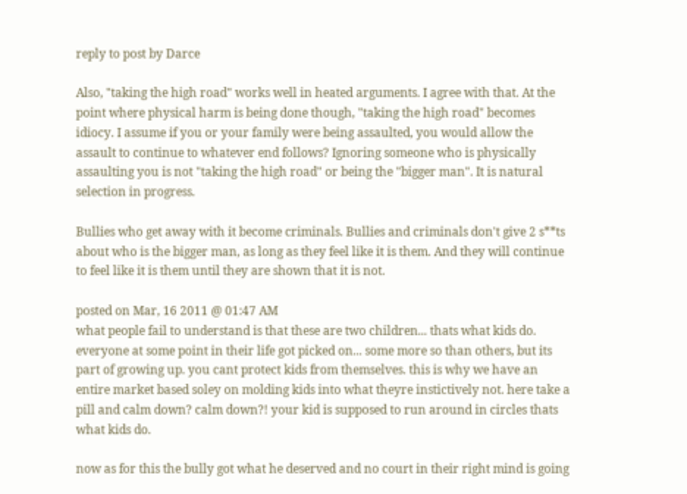reply to post by Darce

Also, "taking the high road" works well in heated arguments. I agree with that. At the point where physical harm is being done though, "taking the high road" becomes idiocy. I assume if you or your family were being assaulted, you would allow the assault to continue to whatever end follows? Ignoring someone who is physically assaulting you is not "taking the high road" or being the "bigger man". It is natural selection in progress.

Bullies who get away with it become criminals. Bullies and criminals don't give 2 s**ts about who is the bigger man, as long as they feel like it is them. And they will continue to feel like it is them until they are shown that it is not.

posted on Mar, 16 2011 @ 01:47 AM
what people fail to understand is that these are two children... thats what kids do. everyone at some point in their life got picked on... some more so than others, but its part of growing up. you cant protect kids from themselves. this is why we have an entire market based soley on molding kids into what theyre instictively not. here take a pill and calm down? calm down?! your kid is supposed to run around in circles thats what kids do.

now as for this the bully got what he deserved and no court in their right mind is going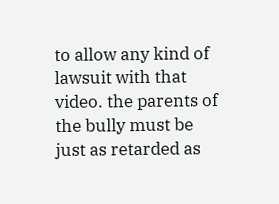to allow any kind of lawsuit with that video. the parents of the bully must be just as retarded as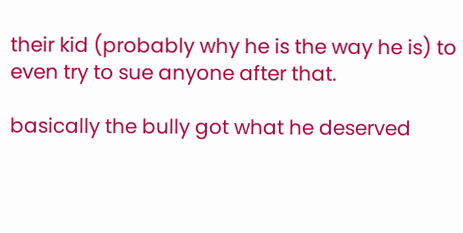their kid (probably why he is the way he is) to even try to sue anyone after that.

basically the bully got what he deserved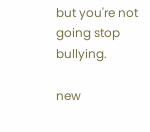but you're not going stop bullying.

new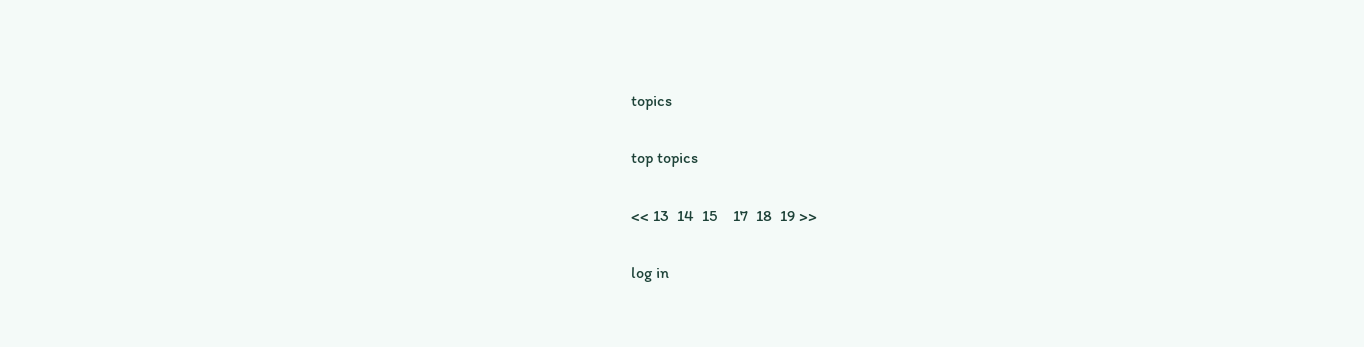topics

top topics

<< 13  14  15    17  18  19 >>

log in